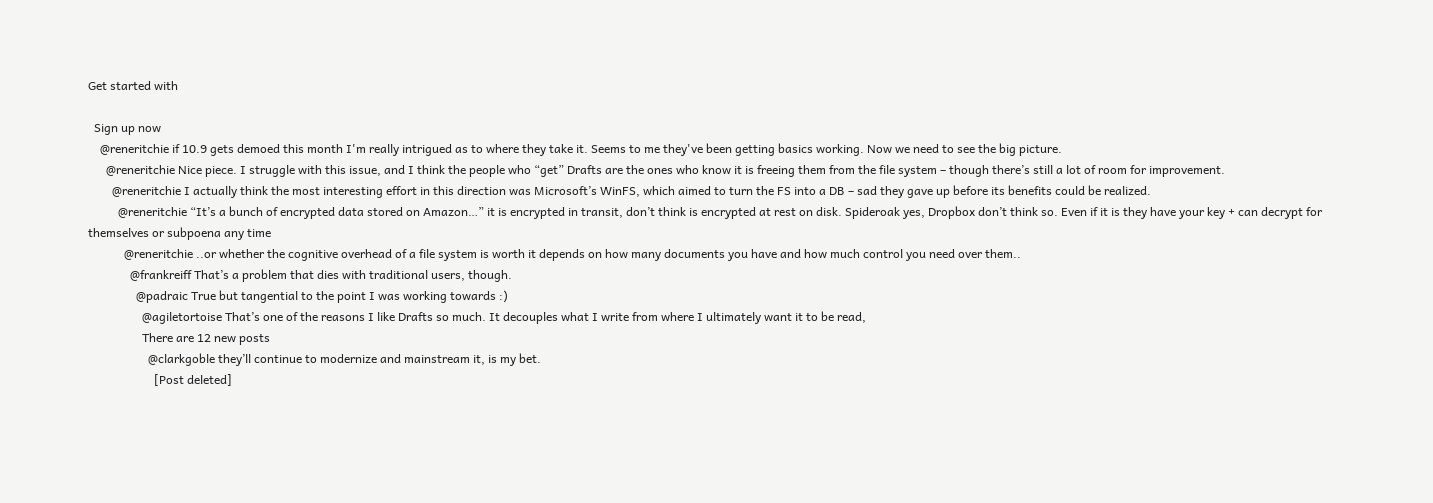Get started with

  Sign up now
    @reneritchie if 10.9 gets demoed this month I'm really intrigued as to where they take it. Seems to me they've been getting basics working. Now we need to see the big picture.
      @reneritchie Nice piece. I struggle with this issue, and I think the people who “get” Drafts are the ones who know it is freeing them from the file system – though there’s still a lot of room for improvement.
        @reneritchie I actually think the most interesting effort in this direction was Microsoft’s WinFS, which aimed to turn the FS into a DB – sad they gave up before its benefits could be realized.
          @reneritchie “It’s a bunch of encrypted data stored on Amazon…” it is encrypted in transit, don’t think is encrypted at rest on disk. Spideroak yes, Dropbox don’t think so. Even if it is they have your key + can decrypt for themselves or subpoena any time
            @reneritchie ..or whether the cognitive overhead of a file system is worth it depends on how many documents you have and how much control you need over them..
              @frankreiff That’s a problem that dies with traditional users, though.
                @padraic True but tangential to the point I was working towards :)
                  @agiletortoise That’s one of the reasons I like Drafts so much. It decouples what I write from where I ultimately want it to be read,
                  There are 12 new posts
                    @clarkgoble they’ll continue to modernize and mainstream it, is my bet.
                      [Post deleted]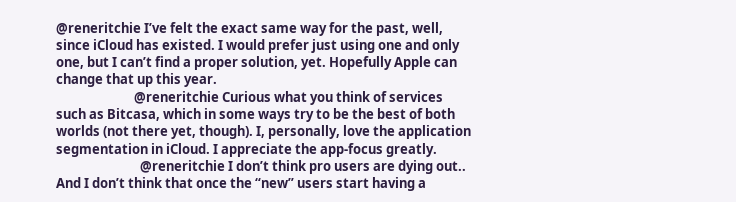@reneritchie I’ve felt the exact same way for the past, well, since iCloud has existed. I would prefer just using one and only one, but I can’t find a proper solution, yet. Hopefully Apple can change that up this year.
                          @reneritchie Curious what you think of services such as Bitcasa, which in some ways try to be the best of both worlds (not there yet, though). I, personally, love the application segmentation in iCloud. I appreciate the app-focus greatly.
                            @reneritchie I don’t think pro users are dying out.. And I don’t think that once the “new” users start having a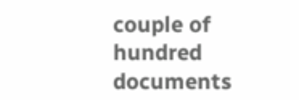couple of hundred documents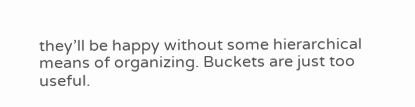they’ll be happy without some hierarchical means of organizing. Buckets are just too useful.